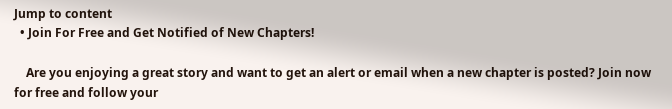Jump to content
  • Join For Free and Get Notified of New Chapters!

    Are you enjoying a great story and want to get an alert or email when a new chapter is posted? Join now for free and follow your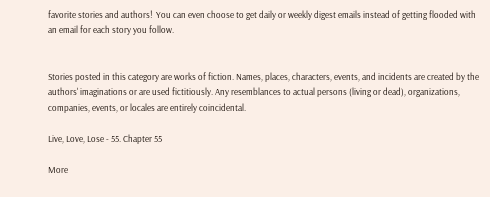favorite stories and authors!  You can even choose to get daily or weekly digest emails instead of getting flooded with an email for each story you follow.


Stories posted in this category are works of fiction. Names, places, characters, events, and incidents are created by the authors' imaginations or are used fictitiously. Any resemblances to actual persons (living or dead), organizations, companies, events, or locales are entirely coincidental.

Live, Love, Lose - 55. Chapter 55

More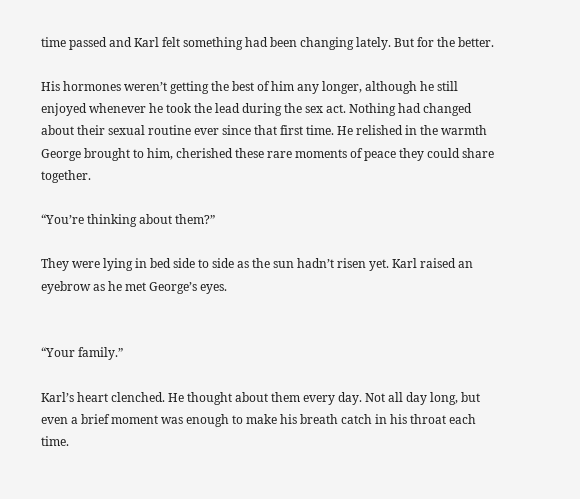time passed and Karl felt something had been changing lately. But for the better.

His hormones weren’t getting the best of him any longer, although he still enjoyed whenever he took the lead during the sex act. Nothing had changed about their sexual routine ever since that first time. He relished in the warmth George brought to him, cherished these rare moments of peace they could share together.

“You’re thinking about them?”

They were lying in bed side to side as the sun hadn’t risen yet. Karl raised an eyebrow as he met George’s eyes.


“Your family.”

Karl’s heart clenched. He thought about them every day. Not all day long, but even a brief moment was enough to make his breath catch in his throat each time.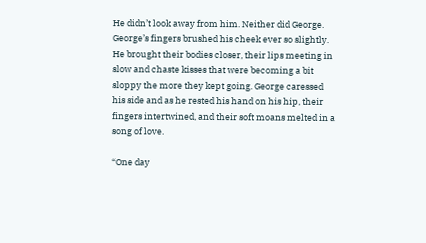He didn’t look away from him. Neither did George. George’s fingers brushed his cheek ever so slightly. He brought their bodies closer, their lips meeting in slow and chaste kisses that were becoming a bit sloppy the more they kept going. George caressed his side and as he rested his hand on his hip, their fingers intertwined, and their soft moans melted in a song of love.

“One day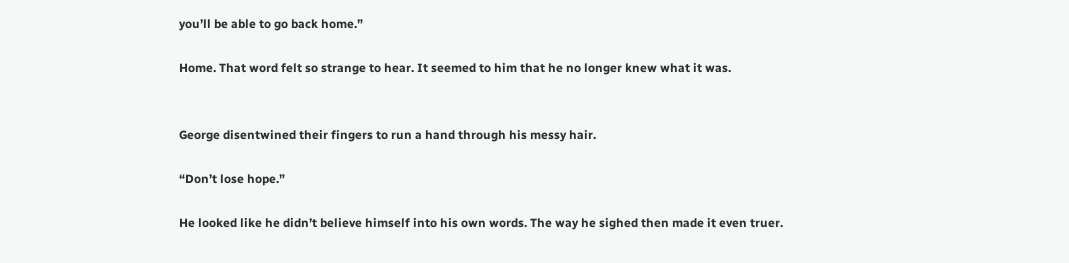you’ll be able to go back home.”

Home. That word felt so strange to hear. It seemed to him that he no longer knew what it was.


George disentwined their fingers to run a hand through his messy hair.

“Don’t lose hope.”

He looked like he didn’t believe himself into his own words. The way he sighed then made it even truer.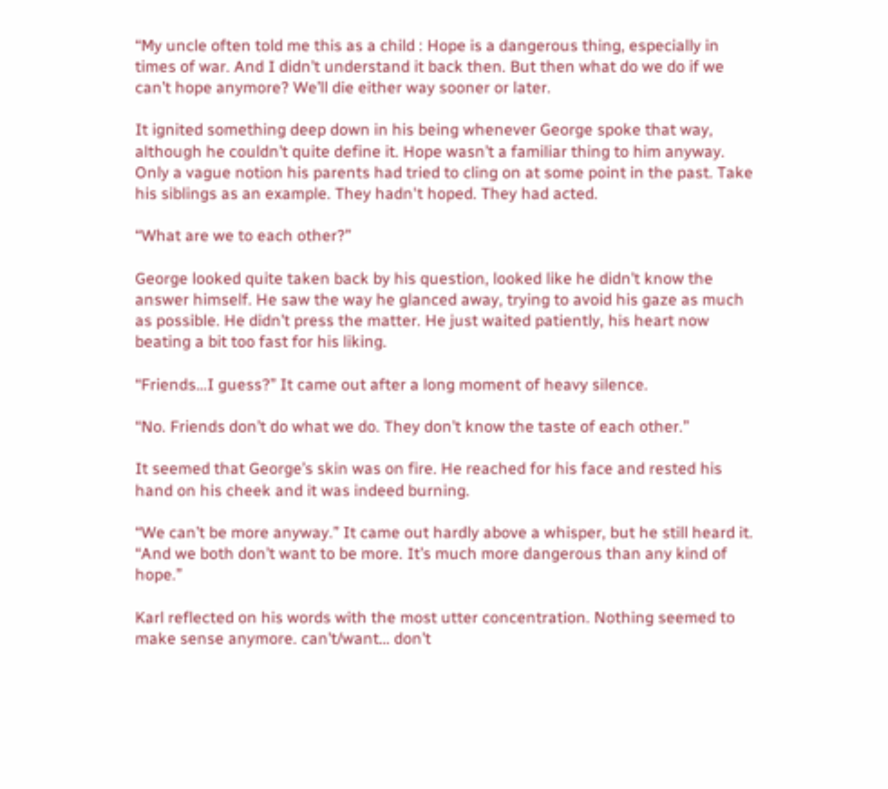“My uncle often told me this as a child : Hope is a dangerous thing, especially in times of war. And I didn’t understand it back then. But then what do we do if we can’t hope anymore? We’ll die either way sooner or later.

It ignited something deep down in his being whenever George spoke that way, although he couldn’t quite define it. Hope wasn’t a familiar thing to him anyway. Only a vague notion his parents had tried to cling on at some point in the past. Take his siblings as an example. They hadn't hoped. They had acted.

“What are we to each other?”

George looked quite taken back by his question, looked like he didn’t know the answer himself. He saw the way he glanced away, trying to avoid his gaze as much as possible. He didn’t press the matter. He just waited patiently, his heart now beating a bit too fast for his liking.

“Friends…I guess?” It came out after a long moment of heavy silence.

“No. Friends don’t do what we do. They don’t know the taste of each other.”

It seemed that George’s skin was on fire. He reached for his face and rested his hand on his cheek and it was indeed burning.

“We can’t be more anyway.” It came out hardly above a whisper, but he still heard it. “And we both don’t want to be more. It’s much more dangerous than any kind of hope.”

Karl reflected on his words with the most utter concentration. Nothing seemed to make sense anymore. can’t/want… don’t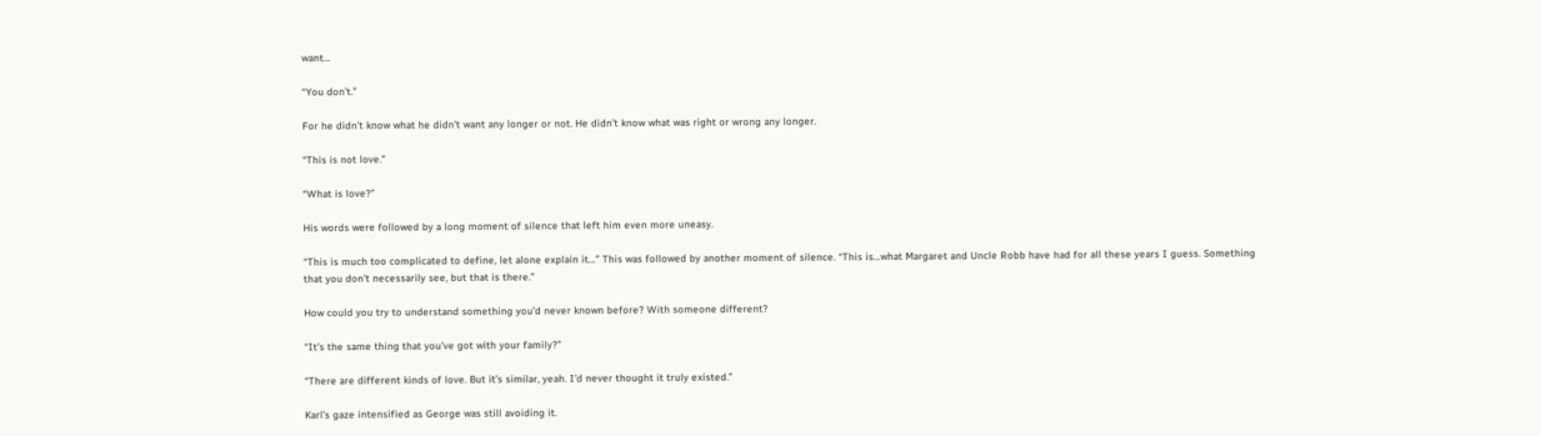want…

“You don’t.”

For he didn’t know what he didn’t want any longer or not. He didn’t know what was right or wrong any longer.

“This is not love.”

“What is love?”

His words were followed by a long moment of silence that left him even more uneasy.

“This is much too complicated to define, let alone explain it…” This was followed by another moment of silence. “This is…what Margaret and Uncle Robb have had for all these years I guess. Something that you don’t necessarily see, but that is there.”

How could you try to understand something you’d never known before? With someone different?

“It’s the same thing that you’ve got with your family?”

“There are different kinds of love. But it’s similar, yeah. I’d never thought it truly existed.”

Karl’s gaze intensified as George was still avoiding it.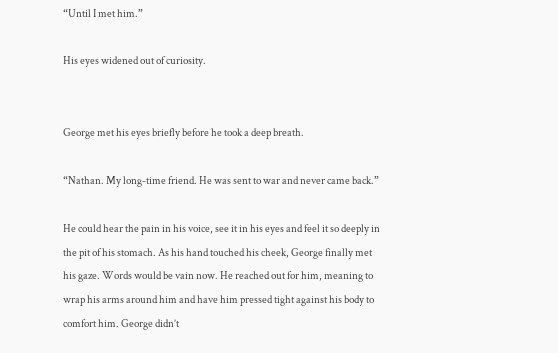“Until I met him.”

His eyes widened out of curiosity.


George met his eyes briefly before he took a deep breath.

“Nathan. My long-time friend. He was sent to war and never came back.”

He could hear the pain in his voice, see it in his eyes and feel it so deeply in the pit of his stomach. As his hand touched his cheek, George finally met his gaze. Words would be vain now. He reached out for him, meaning to wrap his arms around him and have him pressed tight against his body to comfort him. George didn’t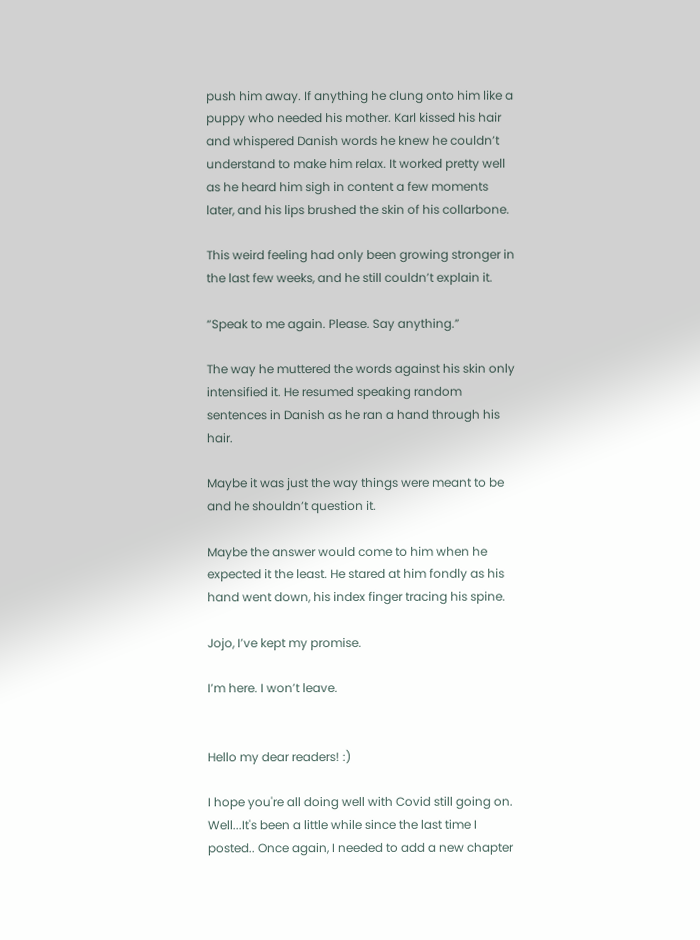push him away. If anything he clung onto him like a puppy who needed his mother. Karl kissed his hair and whispered Danish words he knew he couldn’t understand to make him relax. It worked pretty well as he heard him sigh in content a few moments later, and his lips brushed the skin of his collarbone.

This weird feeling had only been growing stronger in the last few weeks, and he still couldn’t explain it.

“Speak to me again. Please. Say anything.”

The way he muttered the words against his skin only intensified it. He resumed speaking random sentences in Danish as he ran a hand through his hair.

Maybe it was just the way things were meant to be and he shouldn’t question it.

Maybe the answer would come to him when he expected it the least. He stared at him fondly as his hand went down, his index finger tracing his spine.

Jojo, I’ve kept my promise.

I’m here. I won’t leave.


Hello my dear readers! :)

I hope you're all doing well with Covid still going on. Well...It's been a little while since the last time I posted.. Once again, I needed to add a new chapter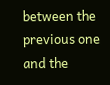between the previous one and the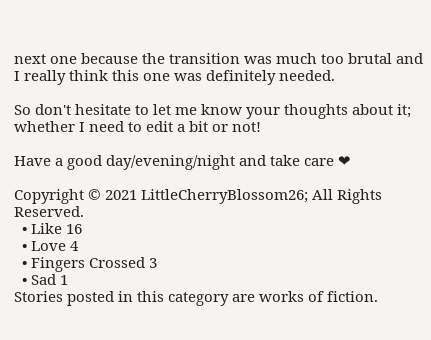next one because the transition was much too brutal and I really think this one was definitely needed.

So don't hesitate to let me know your thoughts about it; whether I need to edit a bit or not!

Have a good day/evening/night and take care ❤

Copyright © 2021 LittleCherryBlossom26; All Rights Reserved.
  • Like 16
  • Love 4
  • Fingers Crossed 3
  • Sad 1
Stories posted in this category are works of fiction.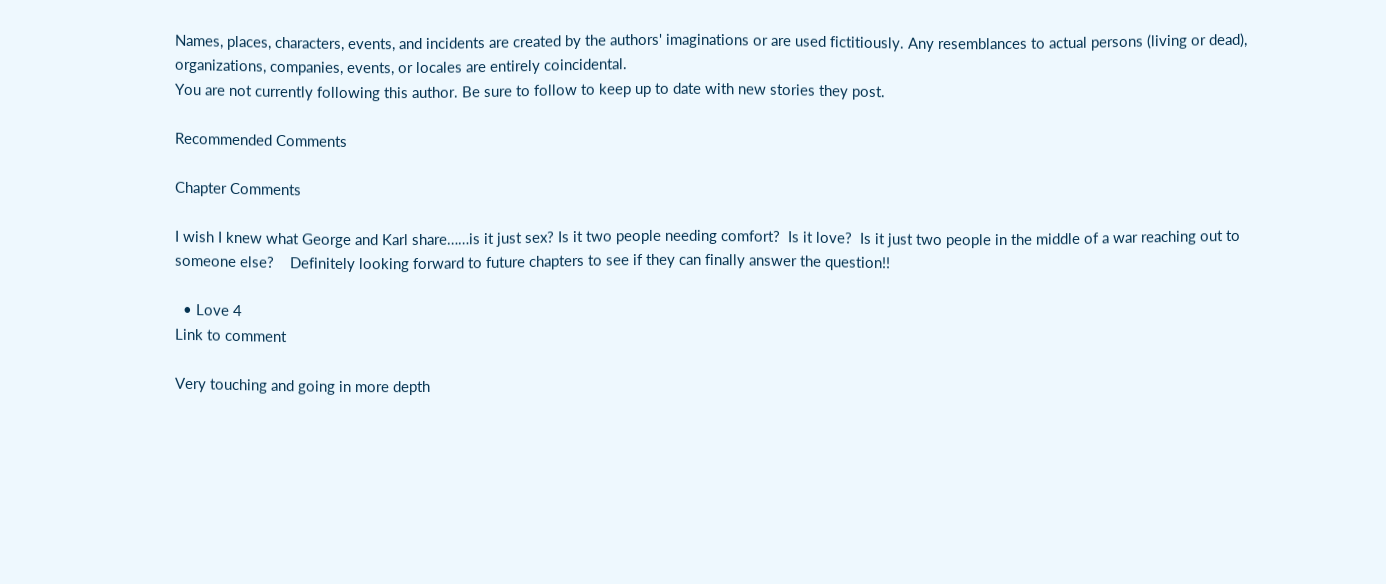Names, places, characters, events, and incidents are created by the authors' imaginations or are used fictitiously. Any resemblances to actual persons (living or dead), organizations, companies, events, or locales are entirely coincidental.
You are not currently following this author. Be sure to follow to keep up to date with new stories they post.

Recommended Comments

Chapter Comments

I wish I knew what George and Karl share……is it just sex? Is it two people needing comfort?  Is it love?  Is it just two people in the middle of a war reaching out to someone else?    Definitely looking forward to future chapters to see if they can finally answer the question!!

  • Love 4
Link to comment

Very touching and going in more depth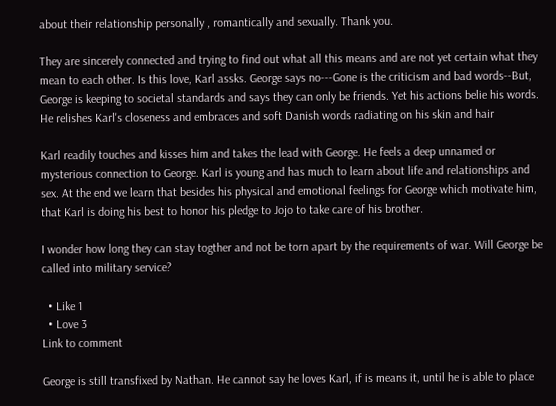about their relationship personally , romantically and sexually. Thank you.

They are sincerely connected and trying to find out what all this means and are not yet certain what they mean to each other. Is this love, Karl assks. George says no---Gone is the criticism and bad words--But, George is keeping to societal standards and says they can only be friends. Yet his actions belie his words. He relishes Karl's closeness and embraces and soft Danish words radiating on his skin and hair

Karl readily touches and kisses him and takes the lead with George. He feels a deep unnamed or mysterious connection to George. Karl is young and has much to learn about life and relationships and sex. At the end we learn that besides his physical and emotional feelings for George which motivate him, that Karl is doing his best to honor his pledge to Jojo to take care of his brother.

I wonder how long they can stay togther and not be torn apart by the requirements of war. Will George be called into military service?

  • Like 1
  • Love 3
Link to comment

George is still transfixed by Nathan. He cannot say he loves Karl, if is means it, until he is able to place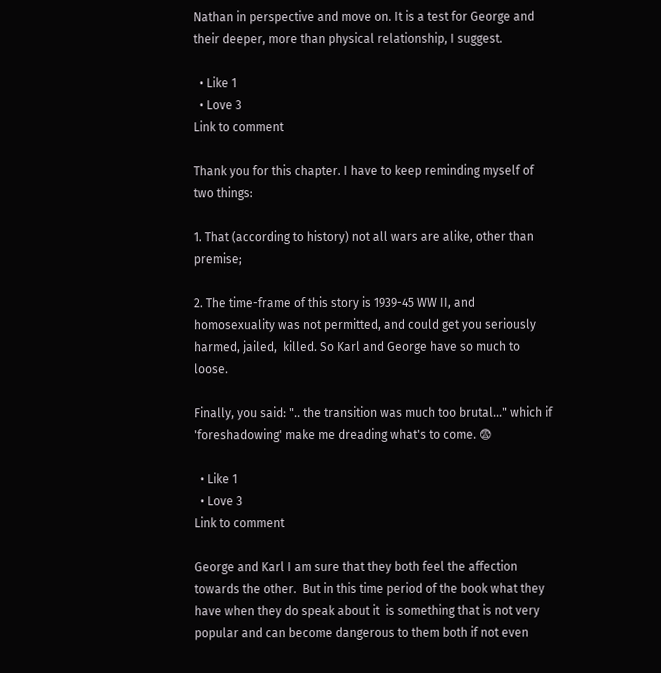Nathan in perspective and move on. It is a test for George and their deeper, more than physical relationship, I suggest.

  • Like 1
  • Love 3
Link to comment

Thank you for this chapter. I have to keep reminding myself of two things:

1. That (according to history) not all wars are alike, other than premise;

2. The time-frame of this story is 1939-45 WW II, and homosexuality was not permitted, and could get you seriously harmed, jailed,  killed. So Karl and George have so much to loose.

Finally, you said: ".. the transition was much too brutal..." which if 'foreshadowing' make me dreading what's to come. 😨

  • Like 1
  • Love 3
Link to comment

George and Karl I am sure that they both feel the affection towards the other.  But in this time period of the book what they have when they do speak about it  is something that is not very popular and can become dangerous to them both if not even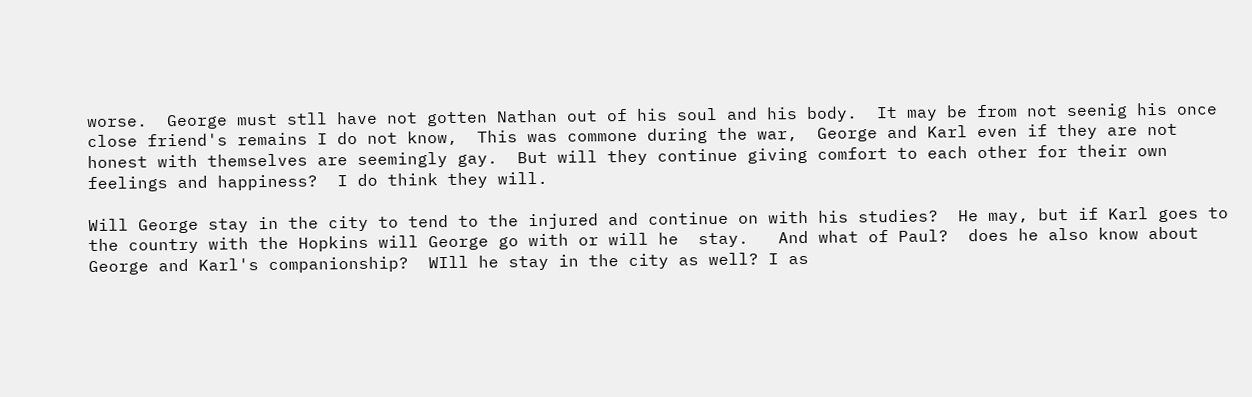worse.  George must stll have not gotten Nathan out of his soul and his body.  It may be from not seenig his once close friend's remains I do not know,  This was commone during the war,  George and Karl even if they are not honest with themselves are seemingly gay.  But will they continue giving comfort to each other for their own feelings and happiness?  I do think they will.

Will George stay in the city to tend to the injured and continue on with his studies?  He may, but if Karl goes to the country with the Hopkins will George go with or will he  stay.   And what of Paul?  does he also know about George and Karl's companionship?  WIll he stay in the city as well? I as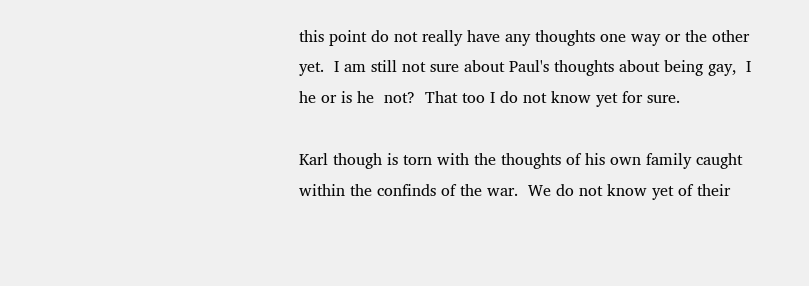this point do not really have any thoughts one way or the other yet.  I am still not sure about Paul's thoughts about being gay,  I he or is he  not?  That too I do not know yet for sure.

Karl though is torn with the thoughts of his own family caught within the confinds of the war.  We do not know yet of their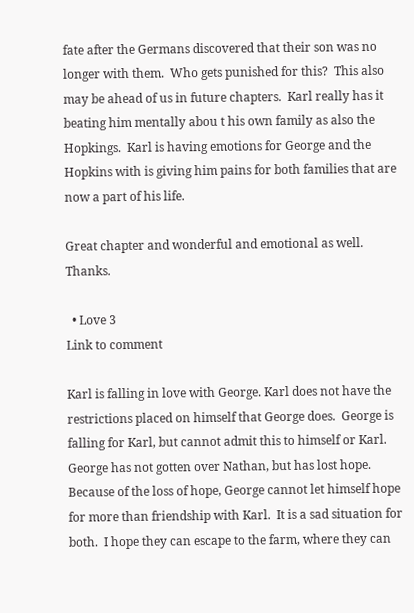fate after the Germans discovered that their son was no longer with them.  Who gets punished for this?  This also may be ahead of us in future chapters.  Karl really has it beating him mentally abou t his own family as also the Hopkings.  Karl is having emotions for George and the Hopkins with is giving him pains for both families that are now a part of his life.

Great chapter and wonderful and emotional as well.  Thanks.

  • Love 3
Link to comment

Karl is falling in love with George. Karl does not have the restrictions placed on himself that George does.  George is falling for Karl, but cannot admit this to himself or Karl. George has not gotten over Nathan, but has lost hope.  Because of the loss of hope, George cannot let himself hope for more than friendship with Karl.  It is a sad situation for both.  I hope they can escape to the farm, where they can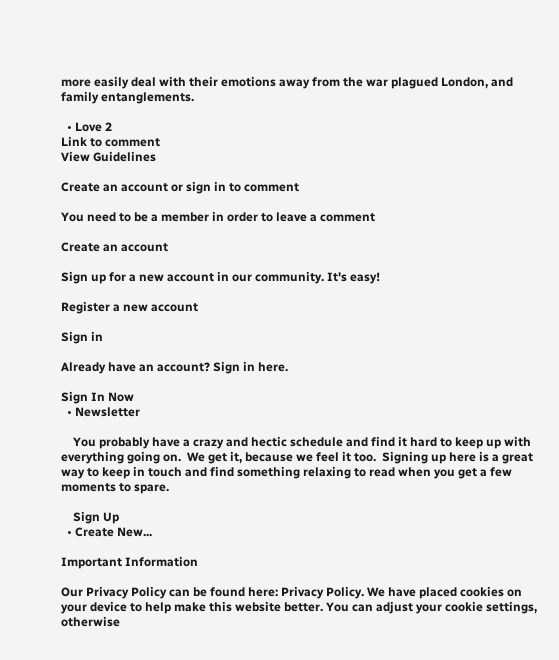more easily deal with their emotions away from the war plagued London, and family entanglements.

  • Love 2
Link to comment
View Guidelines

Create an account or sign in to comment

You need to be a member in order to leave a comment

Create an account

Sign up for a new account in our community. It's easy!

Register a new account

Sign in

Already have an account? Sign in here.

Sign In Now
  • Newsletter

    You probably have a crazy and hectic schedule and find it hard to keep up with everything going on.  We get it, because we feel it too.  Signing up here is a great way to keep in touch and find something relaxing to read when you get a few moments to spare.

    Sign Up
  • Create New...

Important Information

Our Privacy Policy can be found here: Privacy Policy. We have placed cookies on your device to help make this website better. You can adjust your cookie settings, otherwise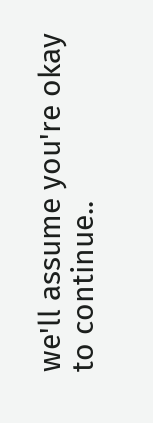we'll assume you're okay to continue..